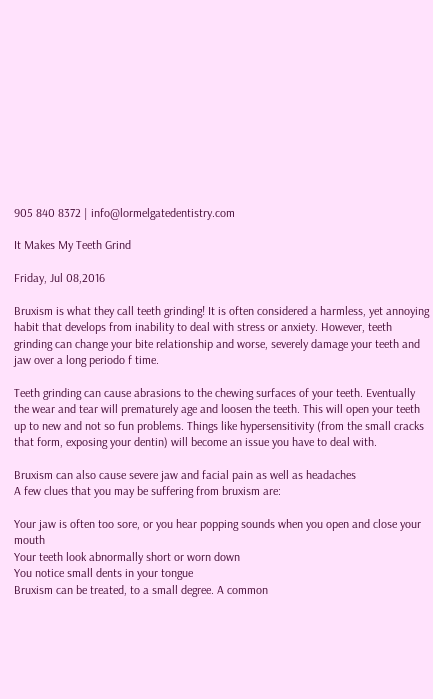905 840 8372 | info@lormelgatedentistry.com

It Makes My Teeth Grind

Friday, Jul 08,2016

Bruxism is what they call teeth grinding! It is often considered a harmless, yet annoying habit that develops from inability to deal with stress or anxiety. However, teeth grinding can change your bite relationship and worse, severely damage your teeth and jaw over a long periodo f time.

Teeth grinding can cause abrasions to the chewing surfaces of your teeth. Eventually the wear and tear will prematurely age and loosen the teeth. This will open your teeth up to new and not so fun problems. Things like hypersensitivity (from the small cracks that form, exposing your dentin) will become an issue you have to deal with.

Bruxism can also cause severe jaw and facial pain as well as headaches
A few clues that you may be suffering from bruxism are:

Your jaw is often too sore, or you hear popping sounds when you open and close your mouth
Your teeth look abnormally short or worn down
You notice small dents in your tongue
Bruxism can be treated, to a small degree. A common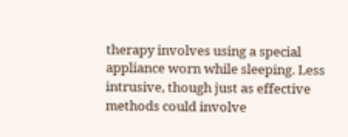therapy involves using a special appliance worn while sleeping. Less intrusive, though just as effective methods could involve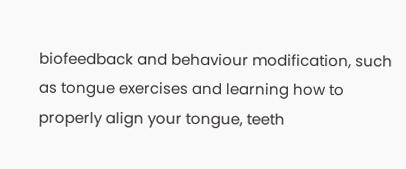biofeedback and behaviour modification, such as tongue exercises and learning how to properly align your tongue, teeth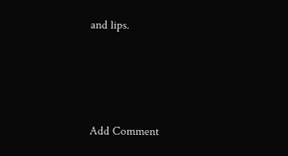and lips.




Add Comment